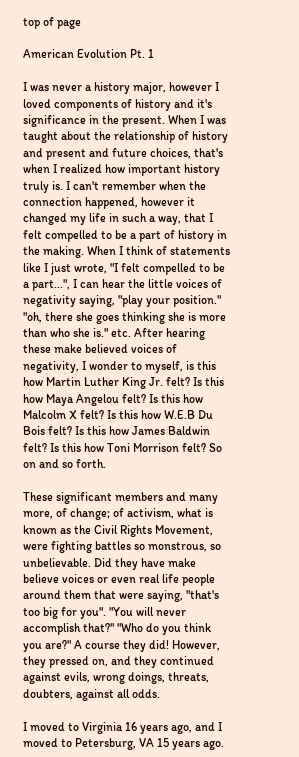top of page

American Evolution Pt. 1

I was never a history major, however I loved components of history and it's significance in the present. When I was taught about the relationship of history and present and future choices, that's when I realized how important history truly is. I can't remember when the connection happened, however it changed my life in such a way, that I felt compelled to be a part of history in the making. When I think of statements like I just wrote, "I felt compelled to be a part...", I can hear the little voices of negativity saying, "play your position." "oh, there she goes thinking she is more than who she is." etc. After hearing these make believed voices of negativity, I wonder to myself, is this how Martin Luther King Jr. felt? Is this how Maya Angelou felt? Is this how Malcolm X felt? Is this how W.E.B Du Bois felt? Is this how James Baldwin felt? Is this how Toni Morrison felt? So on and so forth.

These significant members and many more, of change; of activism, what is known as the Civil Rights Movement, were fighting battles so monstrous, so unbelievable. Did they have make believe voices or even real life people around them that were saying, "that's too big for you". "You will never accomplish that?" "Who do you think you are?" A course they did! However, they pressed on, and they continued against evils, wrong doings, threats, doubters, against all odds.

I moved to Virginia 16 years ago, and I moved to Petersburg, VA 15 years ago.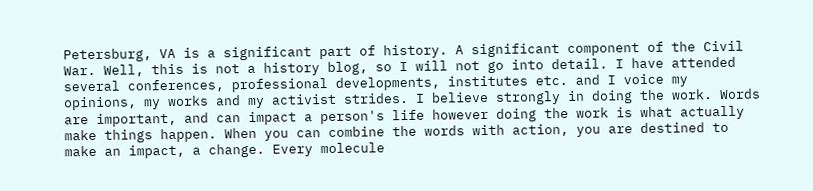Petersburg, VA is a significant part of history. A significant component of the Civil War. Well, this is not a history blog, so I will not go into detail. I have attended several conferences, professional developments, institutes etc. and I voice my opinions, my works and my activist strides. I believe strongly in doing the work. Words are important, and can impact a person's life however doing the work is what actually make things happen. When you can combine the words with action, you are destined to make an impact, a change. Every molecule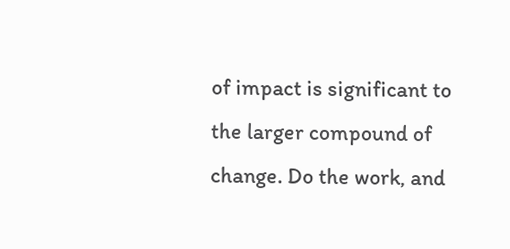of impact is significant to the larger compound of change. Do the work, and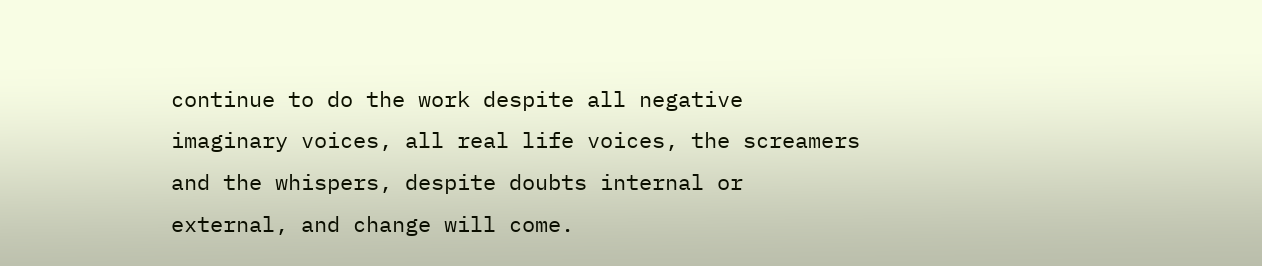continue to do the work despite all negative imaginary voices, all real life voices, the screamers and the whispers, despite doubts internal or external, and change will come.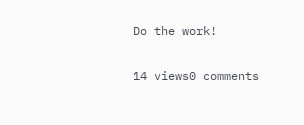Do the work!

14 views0 comments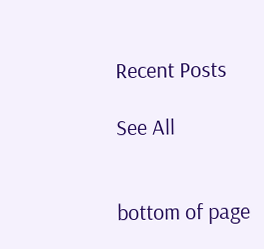Recent Posts

See All


bottom of page